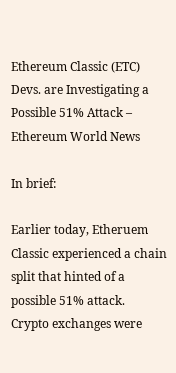Ethereum Classic (ETC) Devs. are Investigating a Possible 51% Attack – Ethereum World News

In brief:

Earlier today, Etheruem Classic experienced a chain split that hinted of a possible 51% attack.
Crypto exchanges were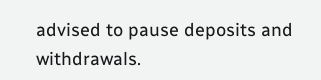advised to pause deposits and withdrawals.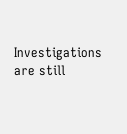Investigations are still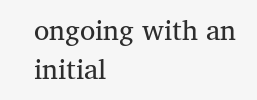ongoing with an initial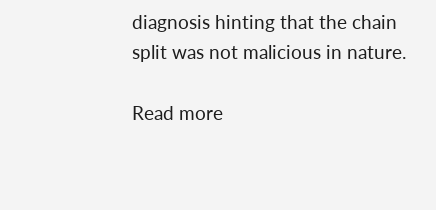diagnosis hinting that the chain split was not malicious in nature.

Read more